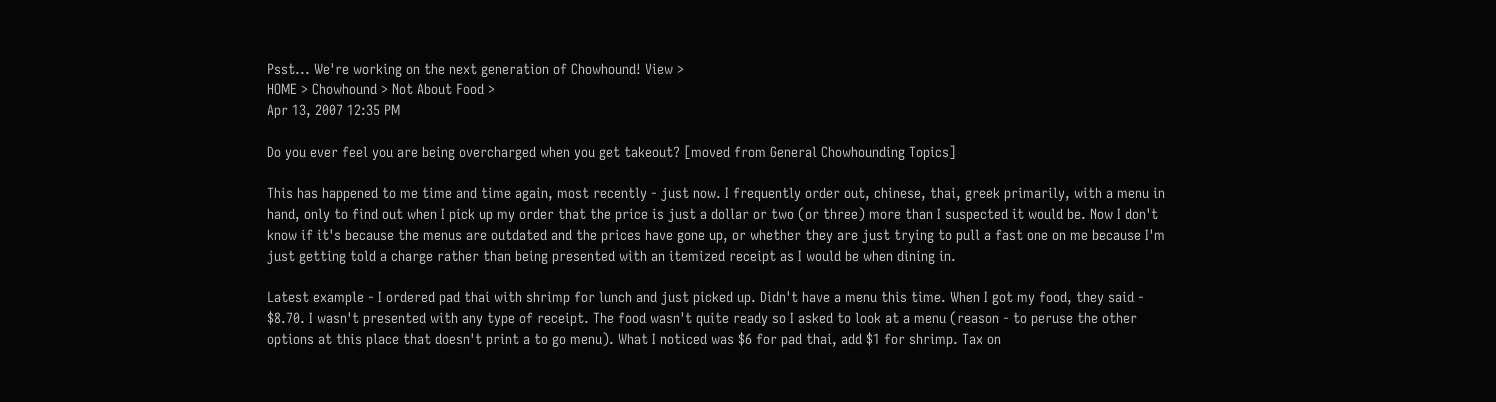Psst... We're working on the next generation of Chowhound! View >
HOME > Chowhound > Not About Food >
Apr 13, 2007 12:35 PM

Do you ever feel you are being overcharged when you get takeout? [moved from General Chowhounding Topics]

This has happened to me time and time again, most recently - just now. I frequently order out, chinese, thai, greek primarily, with a menu in hand, only to find out when I pick up my order that the price is just a dollar or two (or three) more than I suspected it would be. Now I don't know if it's because the menus are outdated and the prices have gone up, or whether they are just trying to pull a fast one on me because I'm just getting told a charge rather than being presented with an itemized receipt as I would be when dining in.

Latest example - I ordered pad thai with shrimp for lunch and just picked up. Didn't have a menu this time. When I got my food, they said - $8.70. I wasn't presented with any type of receipt. The food wasn't quite ready so I asked to look at a menu (reason - to peruse the other options at this place that doesn't print a to go menu). What I noticed was $6 for pad thai, add $1 for shrimp. Tax on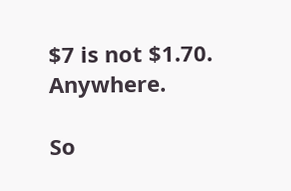$7 is not $1.70. Anywhere.

So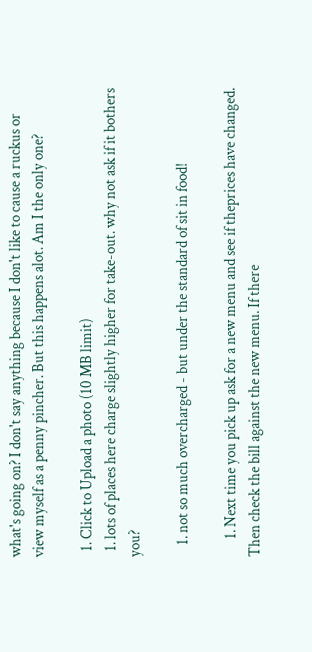what's going on? I don't say anything because I don't like to cause a ruckus or view myself as a penny pincher. But this happens alot. Am I the only one?

  1. Click to Upload a photo (10 MB limit)
  1. lots of places here charge slightly higher for take-out. why not ask if it bothers you?

    1. not so much overcharged - but under the standard of sit in food!

      1. Next time you pick up ask for a new menu and see if theprices have changed. Then check the bill against the new menu. If there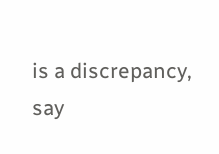is a discrepancy, say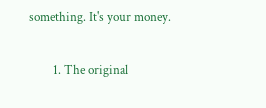something. It's your money.

        1. The original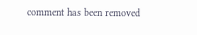comment has been removed